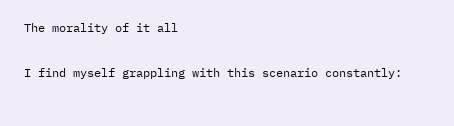The morality of it all

I find myself grappling with this scenario constantly: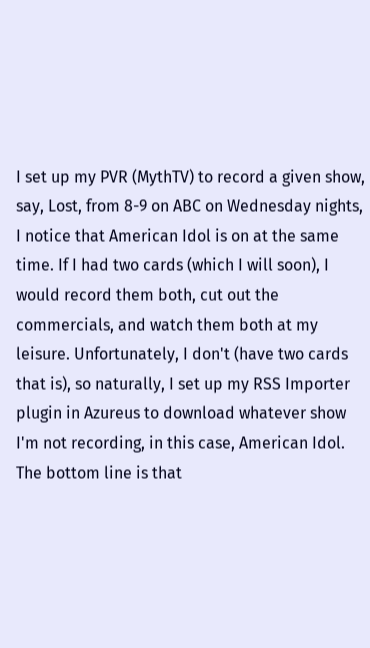I set up my PVR (MythTV) to record a given show, say, Lost, from 8-9 on ABC on Wednesday nights, I notice that American Idol is on at the same time. If I had two cards (which I will soon), I would record them both, cut out the commercials, and watch them both at my leisure. Unfortunately, I don't (have two cards that is), so naturally, I set up my RSS Importer plugin in Azureus to download whatever show I'm not recording, in this case, American Idol. The bottom line is that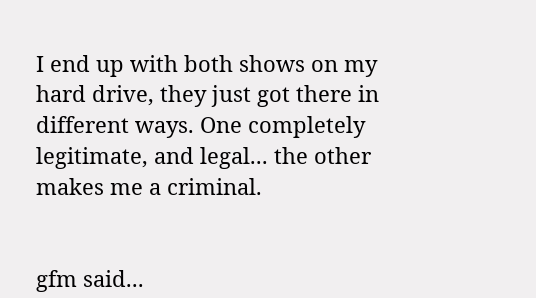I end up with both shows on my hard drive, they just got there in different ways. One completely legitimate, and legal... the other makes me a criminal.


gfm said...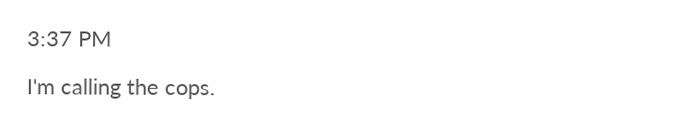3:37 PM

I'm calling the cops.